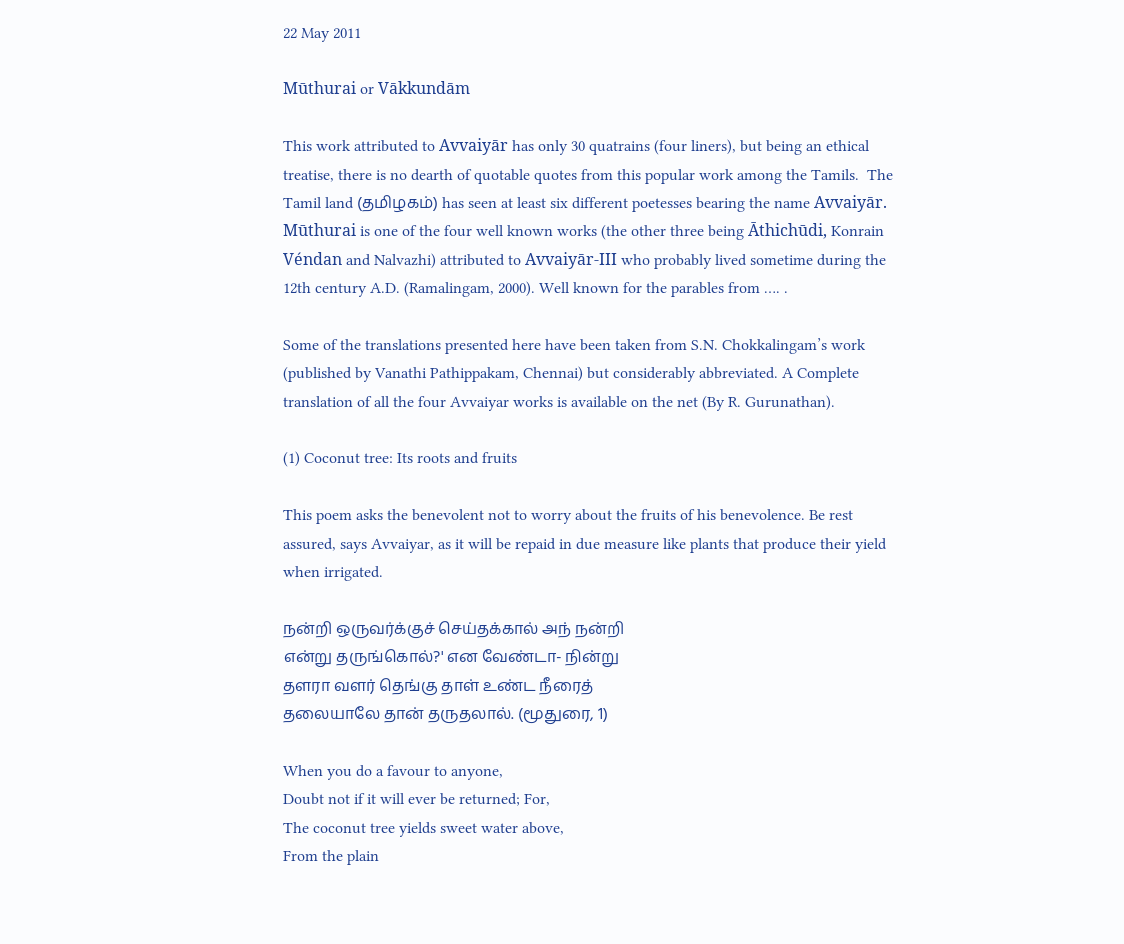22 May 2011

Mūthurai or Vākkundām

This work attributed to Avvaiyār has only 30 quatrains (four liners), but being an ethical treatise, there is no dearth of quotable quotes from this popular work among the Tamils.  The Tamil land (தமிழகம்) has seen at least six different poetesses bearing the name Avvaiyār. Mūthurai is one of the four well known works (the other three being Āthichūdi, Konrain Véndan and Nalvazhi) attributed to Avvaiyār-III who probably lived sometime during the 12th century A.D. (Ramalingam, 2000). Well known for the parables from …. .

Some of the translations presented here have been taken from S.N. Chokkalingam’s work (published by Vanathi Pathippakam, Chennai) but considerably abbreviated. A Complete translation of all the four Avvaiyar works is available on the net (By R. Gurunathan).

(1) Coconut tree: Its roots and fruits

This poem asks the benevolent not to worry about the fruits of his benevolence. Be rest assured, says Avvaiyar, as it will be repaid in due measure like plants that produce their yield when irrigated.

நன்றி ஒருவர்க்குச் செய்தக்கால் அந் நன்றி
என்று தருங்கொல்?' என வேண்டா- நின்று
தளரா வளர் தெங்கு தாள் உண்ட நீரைத்
தலையாலே தான் தருதலால். (மூதுரை, 1)

When you do a favour to anyone,
Doubt not if it will ever be returned; For,
The coconut tree yields sweet water above,
From the plain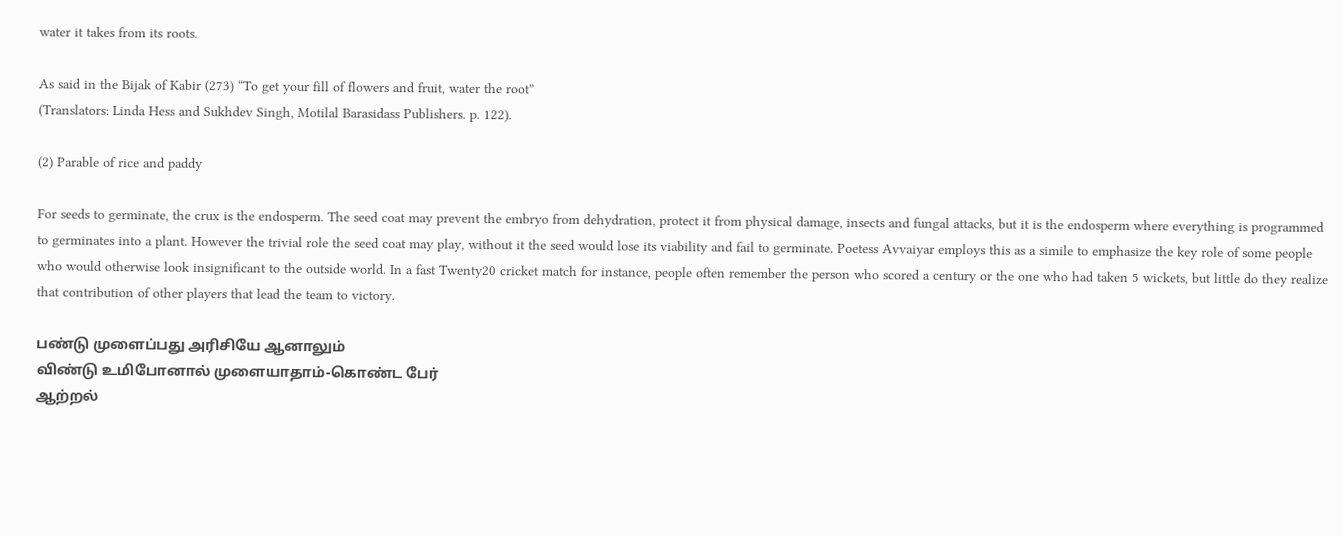water it takes from its roots.

As said in the Bijak of Kabir (273) “To get your fill of flowers and fruit, water the root”
(Translators: Linda Hess and Sukhdev Singh, Motilal Barasidass Publishers. p. 122).

(2) Parable of rice and paddy

For seeds to germinate, the crux is the endosperm. The seed coat may prevent the embryo from dehydration, protect it from physical damage, insects and fungal attacks, but it is the endosperm where everything is programmed to germinates into a plant. However the trivial role the seed coat may play, without it the seed would lose its viability and fail to germinate. Poetess Avvaiyar employs this as a simile to emphasize the key role of some people who would otherwise look insignificant to the outside world. In a fast Twenty20 cricket match for instance, people often remember the person who scored a century or the one who had taken 5 wickets, but little do they realize that contribution of other players that lead the team to victory.

பண்டு முளைப்பது அரிசியே ஆனாலும்
விண்டு உமிபோனால் முளையாதாம்-கொண்ட பேர்
ஆற்றல்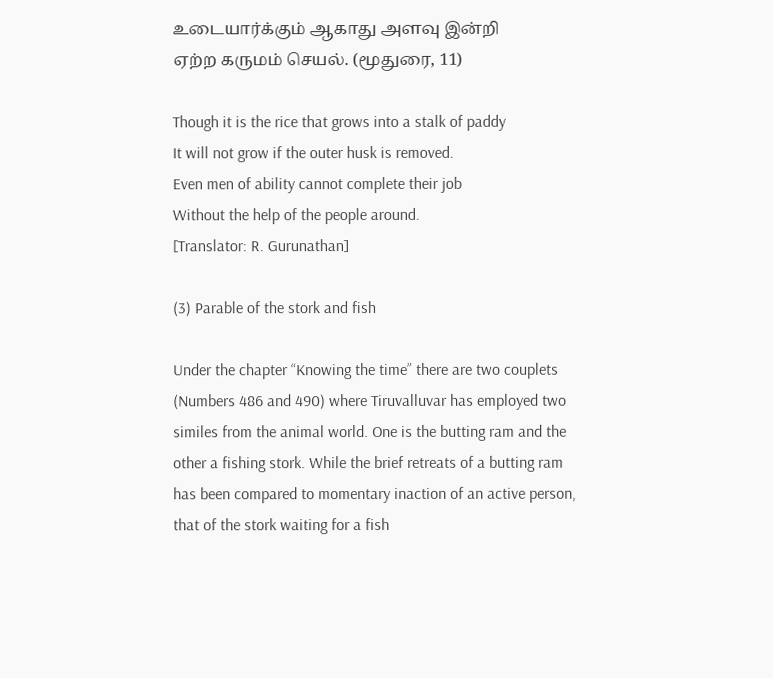உடையார்க்கும் ஆகாது அளவு இன்றி
ஏற்ற கருமம் செயல். (மூதுரை, 11)

Though it is the rice that grows into a stalk of paddy
It will not grow if the outer husk is removed.
Even men of ability cannot complete their job
Without the help of the people around.
[Translator: R. Gurunathan]

(3) Parable of the stork and fish

Under the chapter “Knowing the time” there are two couplets (Numbers 486 and 490) where Tiruvalluvar has employed two similes from the animal world. One is the butting ram and the other a fishing stork. While the brief retreats of a butting ram has been compared to momentary inaction of an active person, that of the stork waiting for a fish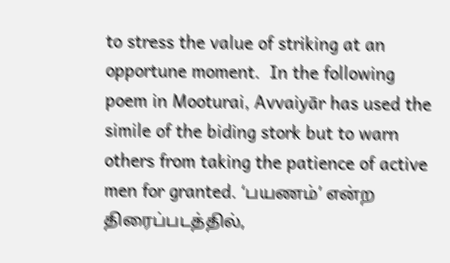to stress the value of striking at an opportune moment.  In the following poem in Mooturai, Avvaiyār has used the simile of the biding stork but to warn others from taking the patience of active men for granted. ‘பயணம்’ என்ற திரைப்படத்தில்,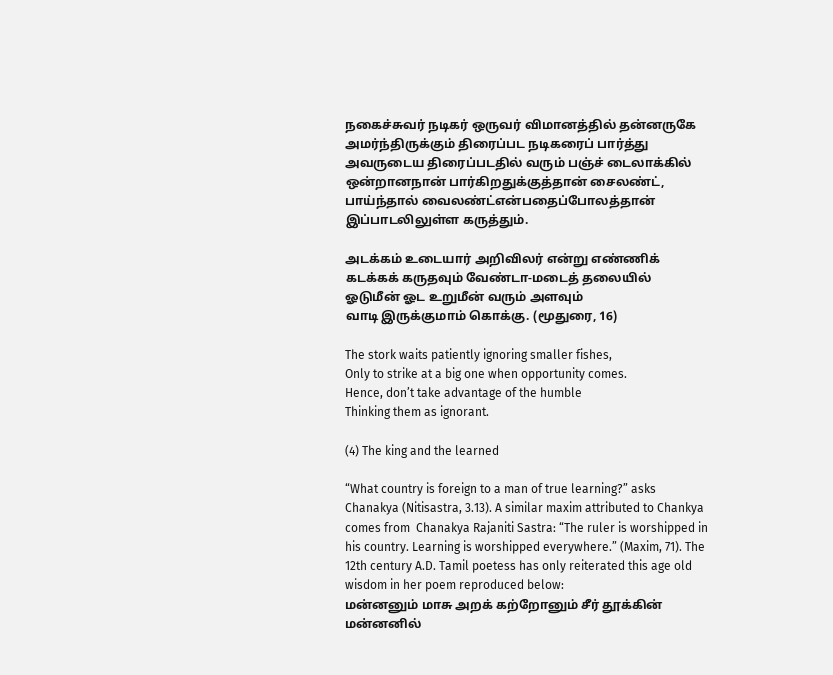நகைச்சுவர் நடிகர் ஒருவர் விமானத்தில் தன்னருகே அமர்ந்திருக்கும் திரைப்பட நடிகரைப் பார்த்து அவருடைய திரைப்படதில் வரும் பஞ்ச் டைலாக்கில் ஒன்றானநான் பார்கிறதுக்குத்தான் சைலண்ட், பாய்ந்தால் வைலண்ட்என்பதைப்போலத்தான் இப்பாடலிலுள்ள கருத்தும்.

அடக்கம் உடையார் அறிவிலர் என்று எண்ணிக்
கடக்கக் கருதவும் வேண்டா-மடைத் தலையில்
ஓடுமீன் ஓட உறுமீன் வரும் அளவும்
வாடி இருக்குமாம் கொக்கு. (மூதுரை, 16)

The stork waits patiently ignoring smaller fishes,
Only to strike at a big one when opportunity comes.
Hence, don’t take advantage of the humble
Thinking them as ignorant.

(4) The king and the learned

“What country is foreign to a man of true learning?” asks
Chanakya (Nitisastra, 3.13). A similar maxim attributed to Chankya comes from  Chanakya Rajaniti Sastra: “The ruler is worshipped in his country. Learning is worshipped everywhere.” (Maxim, 71). The 12th century A.D. Tamil poetess has only reiterated this age old wisdom in her poem reproduced below:
மன்னனும் மாசு அறக் கற்றோனும் சீர் தூக்கின்
மன்னனில்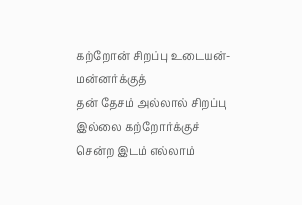கற்றோன் சிறப்பு உடையன்-மன்னர்க்குத்
தன் தேசம் அல்லால் சிறப்பு இல்லை கற்றோர்க்குச்
சென்ற இடம் எல்லாம்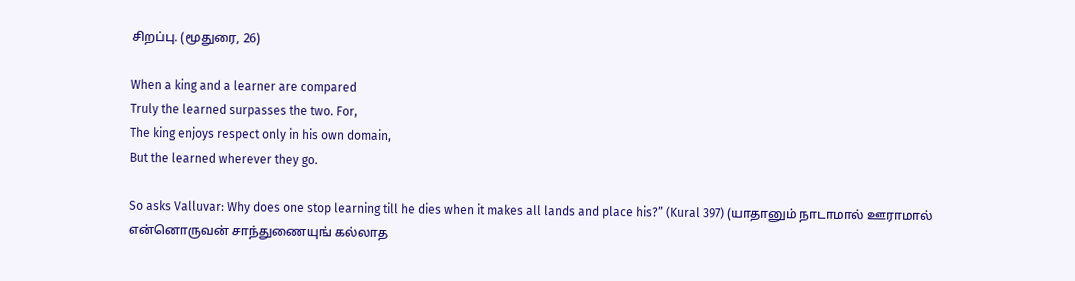சிறப்பு. (மூதுரை, 26)

When a king and a learner are compared
Truly the learned surpasses the two. For,
The king enjoys respect only in his own domain,
But the learned wherever they go.

So asks Valluvar: Why does one stop learning till he dies when it makes all lands and place his?” (Kural 397) (யாதானும் நாடாமால் ஊராமால் என்னொருவன் சாந்துணையுங் கல்லாத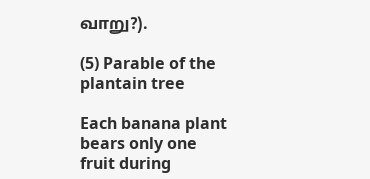வாறு?).

(5) Parable of the plantain tree

Each banana plant bears only one fruit during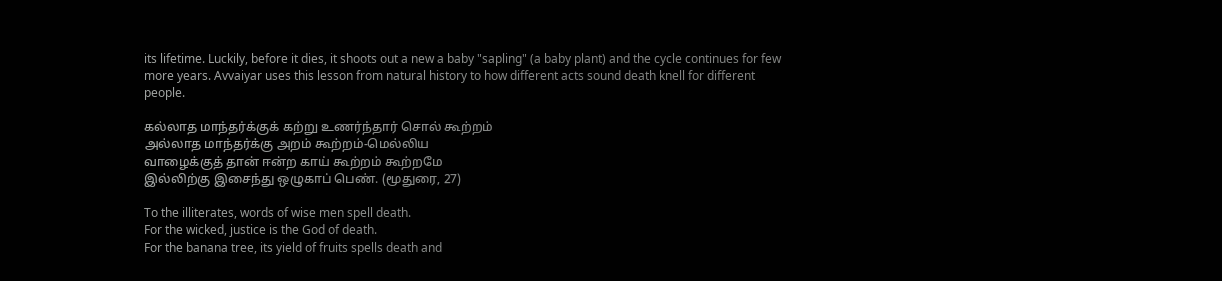its lifetime. Luckily, before it dies, it shoots out a new a baby "sapling" (a baby plant) and the cycle continues for few more years. Avvaiyar uses this lesson from natural history to how different acts sound death knell for different people.

கல்லாத மாந்தர்க்குக் கற்று உணர்ந்தார் சொல் கூற்றம்
அல்லாத மாந்தர்க்கு அறம் கூற்றம்-மெல்லிய
வாழைக்குத் தான் ஈன்ற காய் கூற்றம் கூற்றமே
இல்லிற்கு இசைந்து ஒழுகாப் பெண். (மூதுரை, 27)

To the illiterates, words of wise men spell death.
For the wicked, justice is the God of death.
For the banana tree, its yield of fruits spells death and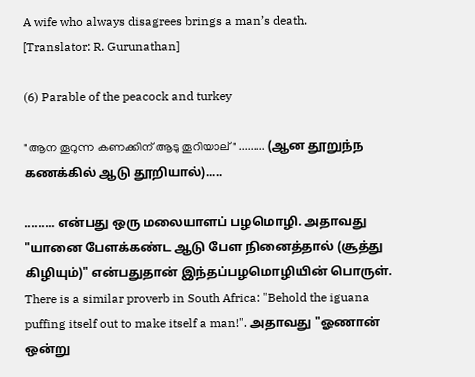A wife who always disagrees brings a man’s death.
[Translator: R. Gurunathan]

(6) Parable of the peacock and turkey

"ആന തൂറുന്ന കണക്കിന് ആടു തൂറിയാല്" ......... (ஆன தூறுந்ந கணக்கில் ஆடு தூறியால்).....

......... என்பது ஒரு மலையாளப் பழமொழி. அதாவது "யானை பேளக்கண்ட ஆடு பேள நினைத்தால் (சூத்து கிழியும்)" என்பதுதான் இந்தப்பழமொழியின் பொருள்.  There is a similar proverb in South Africa: "Behold the iguana puffing itself out to make itself a man!". அதாவது "ஓணான் ஒன்று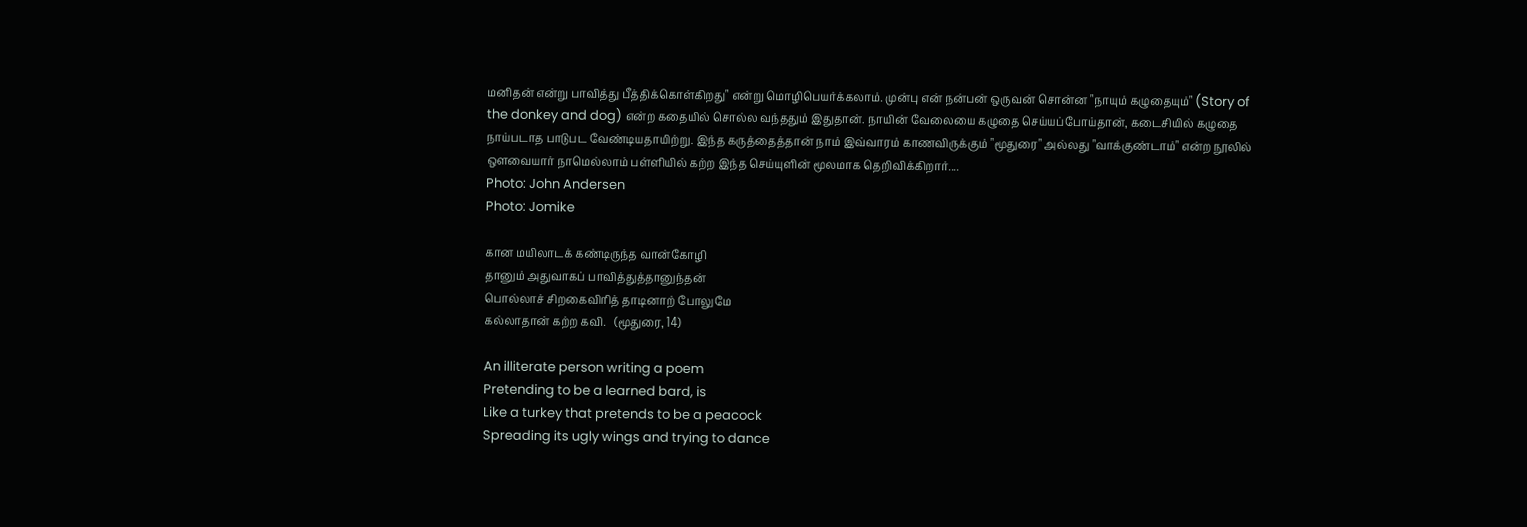மனிதன் என்று பாவித்து பீத்திக்கொள்கிறது" என்று மொழிபெயர்க்கலாம். முன்பு என் நன்பன் ஒருவன் சொன்ன "நாயும் கழுதையும்" (Story of the donkey and dog) என்ற கதையில் சொல்ல வந்ததும் இதுதான். நாயின் வேலையை கழுதை செய்யப்போய்தான், கடைசியில் கழுதை நாய்படாத பாடுபட வேண்டியதாயிற்று. இந்த கருத்தைத்தான் நாம் இவ்வாரம் காணவிருக்கும் "மூதுரை" அல்லது "வாக்குண்டாம்" என்ற நூலில் ஔவையார் நாமெல்லாம் பள்ளியில் கற்ற இந்த செய்யுளின் மூலமாக தெறிவிக்கிறார்....
Photo: John Andersen
Photo: Jomike

கான மயிலாடக் கண்டிருந்த வான்கோழி
தானும் அதுவாகப் பாவித்துத்தானுந்தன்
பொல்லாச் சிறகைவிரித் தாடினாற் போலுமே
கல்லாதான் கற்ற கவி.   (மூதுரை, 14)

An illiterate person writing a poem
Pretending to be a learned bard, is
Like a turkey that pretends to be a peacock
Spreading its ugly wings and trying to dance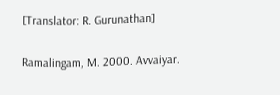[Translator: R. Gurunathan]


Ramalingam, M. 2000. Avvaiyar.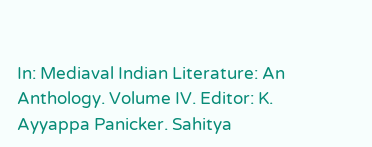In: Mediaval Indian Literature: An Anthology. Volume IV. Editor: K. Ayyappa Panicker. Sahitya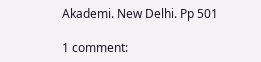Akademi. New Delhi. Pp 501

1 comment: